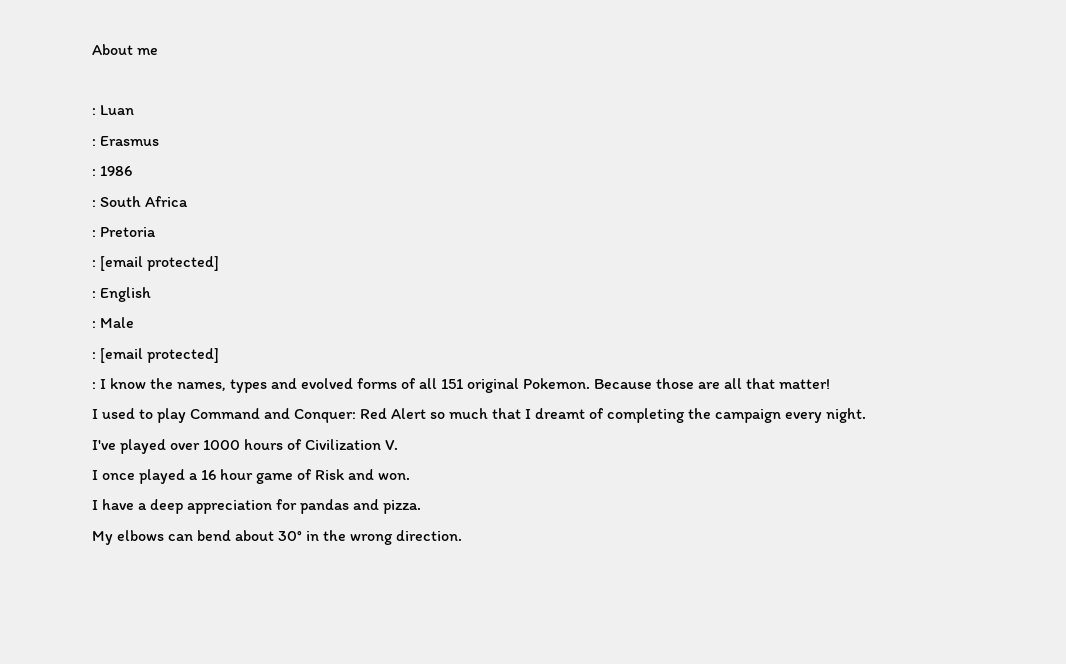About me

: Luan
: Erasmus
: 1986
: South Africa
: Pretoria
: [email protected]
: English
: Male
: [email protected]
: I know the names, types and evolved forms of all 151 original Pokemon. Because those are all that matter!
I used to play Command and Conquer: Red Alert so much that I dreamt of completing the campaign every night.
I've played over 1000 hours of Civilization V.
I once played a 16 hour game of Risk and won.
I have a deep appreciation for pandas and pizza.
My elbows can bend about 30° in the wrong direction.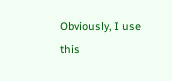Obviously, I use this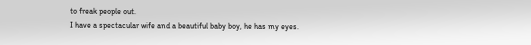to freak people out.
I have a spectacular wife and a beautiful baby boy, he has my eyes.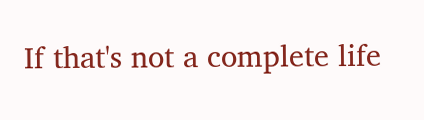If that's not a complete life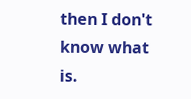then I don't know what is.